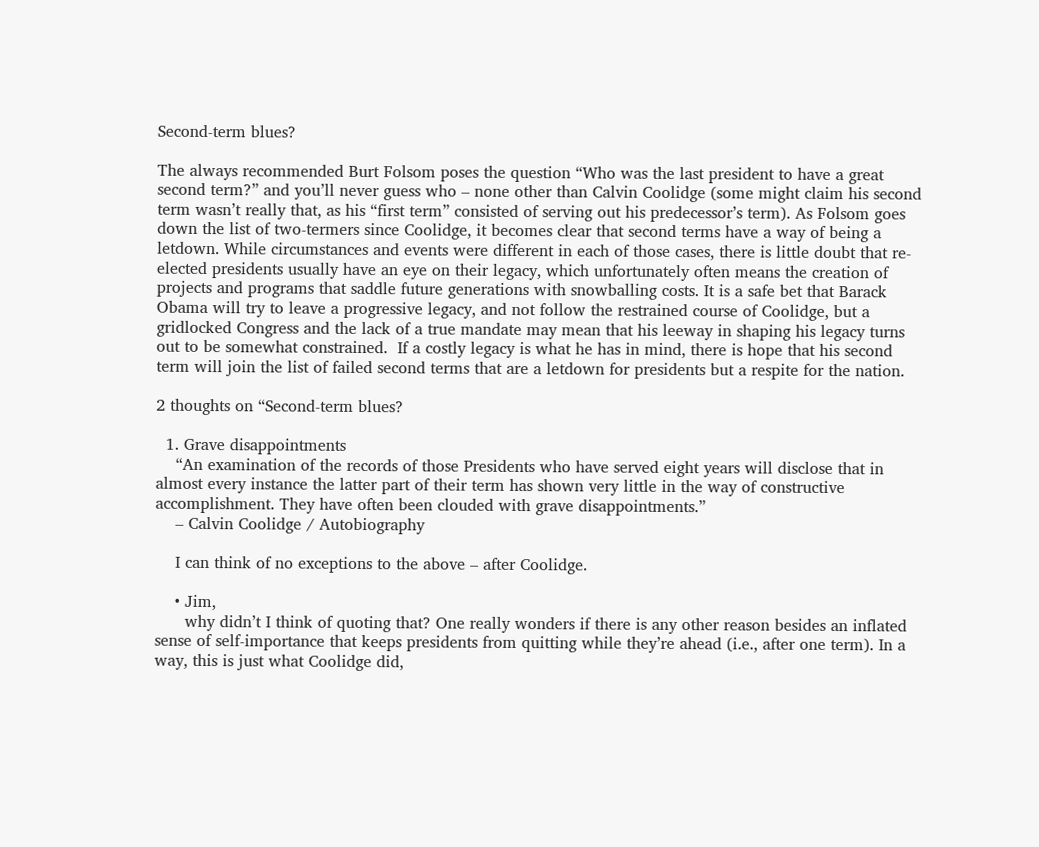Second-term blues?

The always recommended Burt Folsom poses the question “Who was the last president to have a great second term?” and you’ll never guess who – none other than Calvin Coolidge (some might claim his second term wasn’t really that, as his “first term” consisted of serving out his predecessor’s term). As Folsom goes down the list of two-termers since Coolidge, it becomes clear that second terms have a way of being a letdown. While circumstances and events were different in each of those cases, there is little doubt that re-elected presidents usually have an eye on their legacy, which unfortunately often means the creation of projects and programs that saddle future generations with snowballing costs. It is a safe bet that Barack Obama will try to leave a progressive legacy, and not follow the restrained course of Coolidge, but a gridlocked Congress and the lack of a true mandate may mean that his leeway in shaping his legacy turns out to be somewhat constrained.  If a costly legacy is what he has in mind, there is hope that his second term will join the list of failed second terms that are a letdown for presidents but a respite for the nation.

2 thoughts on “Second-term blues?

  1. Grave disappointments
    “An examination of the records of those Presidents who have served eight years will disclose that in almost every instance the latter part of their term has shown very little in the way of constructive accomplishment. They have often been clouded with grave disappointments.”
    – Calvin Coolidge / Autobiography

    I can think of no exceptions to the above – after Coolidge.

    • Jim,
      why didn’t I think of quoting that? One really wonders if there is any other reason besides an inflated sense of self-importance that keeps presidents from quitting while they’re ahead (i.e., after one term). In a way, this is just what Coolidge did,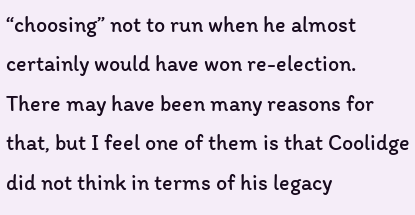“choosing” not to run when he almost certainly would have won re-election. There may have been many reasons for that, but I feel one of them is that Coolidge did not think in terms of his legacy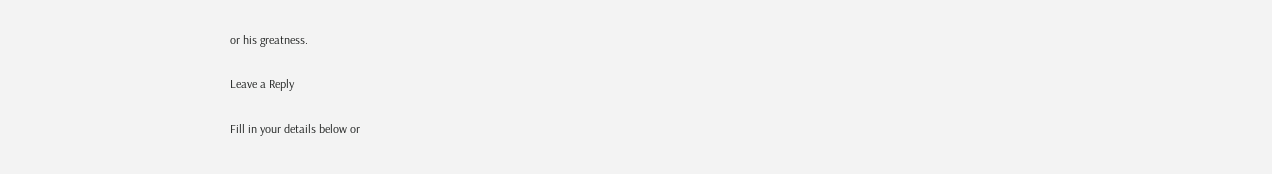or his greatness.

Leave a Reply

Fill in your details below or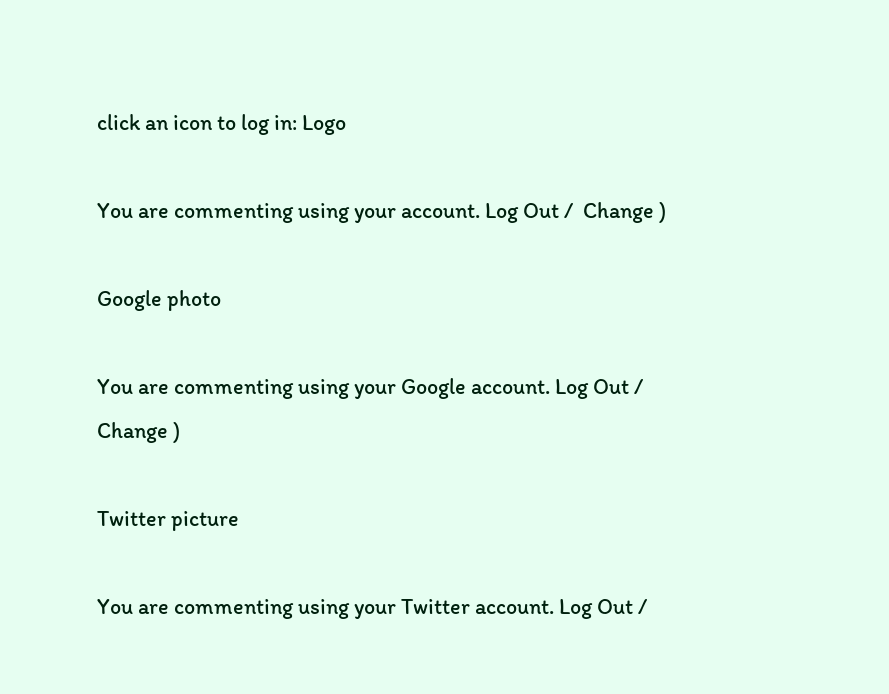click an icon to log in: Logo

You are commenting using your account. Log Out /  Change )

Google photo

You are commenting using your Google account. Log Out /  Change )

Twitter picture

You are commenting using your Twitter account. Log Out /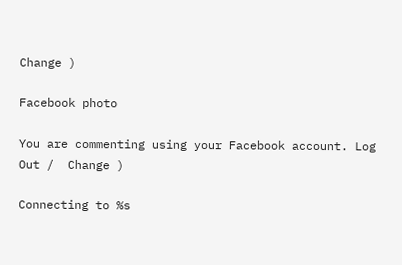Change )

Facebook photo

You are commenting using your Facebook account. Log Out /  Change )

Connecting to %s